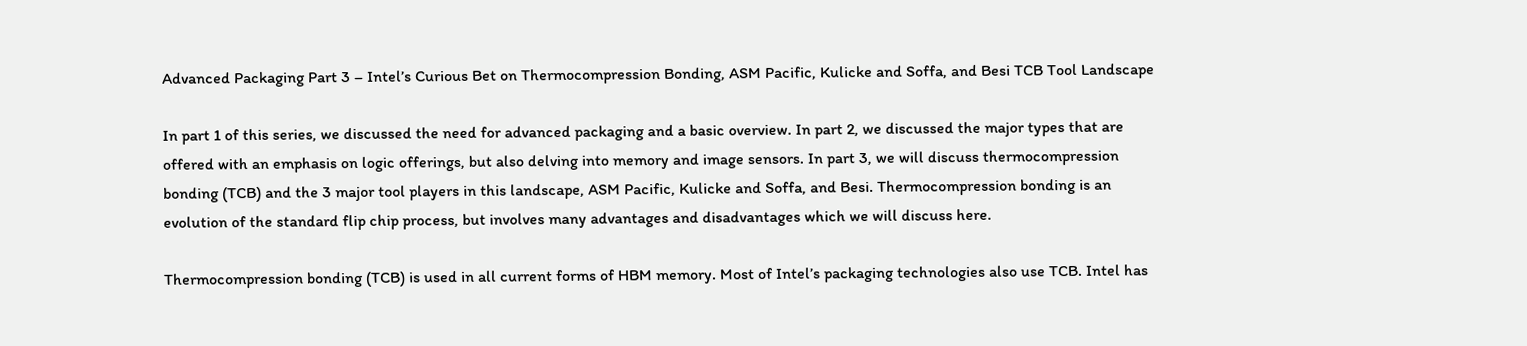Advanced Packaging Part 3 – Intel’s Curious Bet on Thermocompression Bonding, ASM Pacific, Kulicke and Soffa, and Besi TCB Tool Landscape

In part 1 of this series, we discussed the need for advanced packaging and a basic overview. In part 2, we discussed the major types that are offered with an emphasis on logic offerings, but also delving into memory and image sensors. In part 3, we will discuss thermocompression bonding (TCB) and the 3 major tool players in this landscape, ASM Pacific, Kulicke and Soffa, and Besi. Thermocompression bonding is an evolution of the standard flip chip process, but involves many advantages and disadvantages which we will discuss here.

Thermocompression bonding (TCB) is used in all current forms of HBM memory. Most of Intel’s packaging technologies also use TCB. Intel has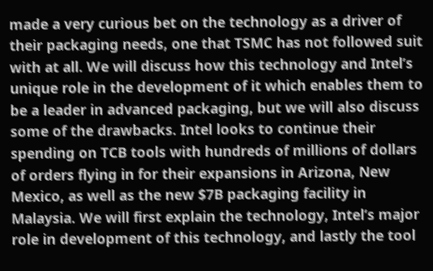made a very curious bet on the technology as a driver of their packaging needs, one that TSMC has not followed suit with at all. We will discuss how this technology and Intel’s unique role in the development of it which enables them to be a leader in advanced packaging, but we will also discuss some of the drawbacks. Intel looks to continue their spending on TCB tools with hundreds of millions of dollars of orders flying in for their expansions in Arizona, New Mexico, as well as the new $7B packaging facility in Malaysia. We will first explain the technology, Intel’s major role in development of this technology, and lastly the tool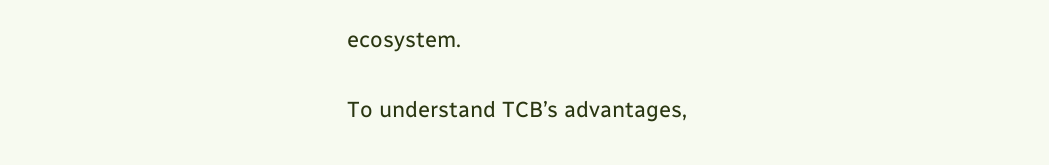ecosystem.

To understand TCB’s advantages,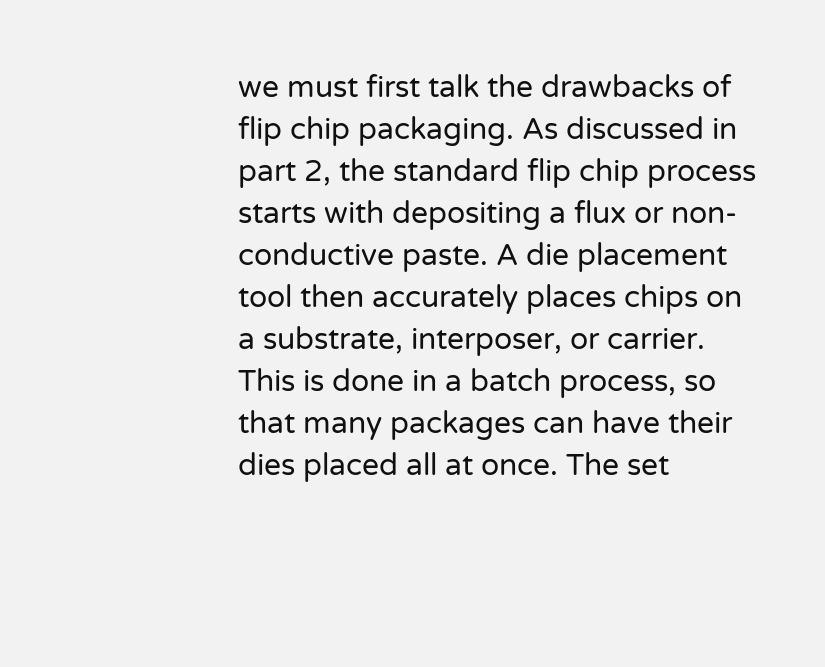we must first talk the drawbacks of flip chip packaging. As discussed in part 2, the standard flip chip process starts with depositing a flux or non-conductive paste. A die placement tool then accurately places chips on a substrate, interposer, or carrier. This is done in a batch process, so that many packages can have their dies placed all at once. The set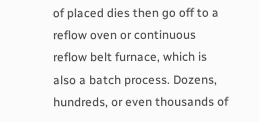of placed dies then go off to a reflow oven or continuous reflow belt furnace, which is also a batch process. Dozens, hundreds, or even thousands of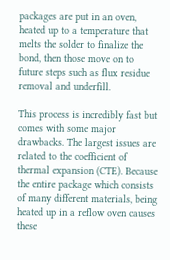packages are put in an oven, heated up to a temperature that melts the solder to finalize the bond, then those move on to future steps such as flux residue removal and underfill.

This process is incredibly fast but comes with some major drawbacks. The largest issues are related to the coefficient of thermal expansion (CTE). Because the entire package which consists of many different materials, being heated up in a reflow oven causes these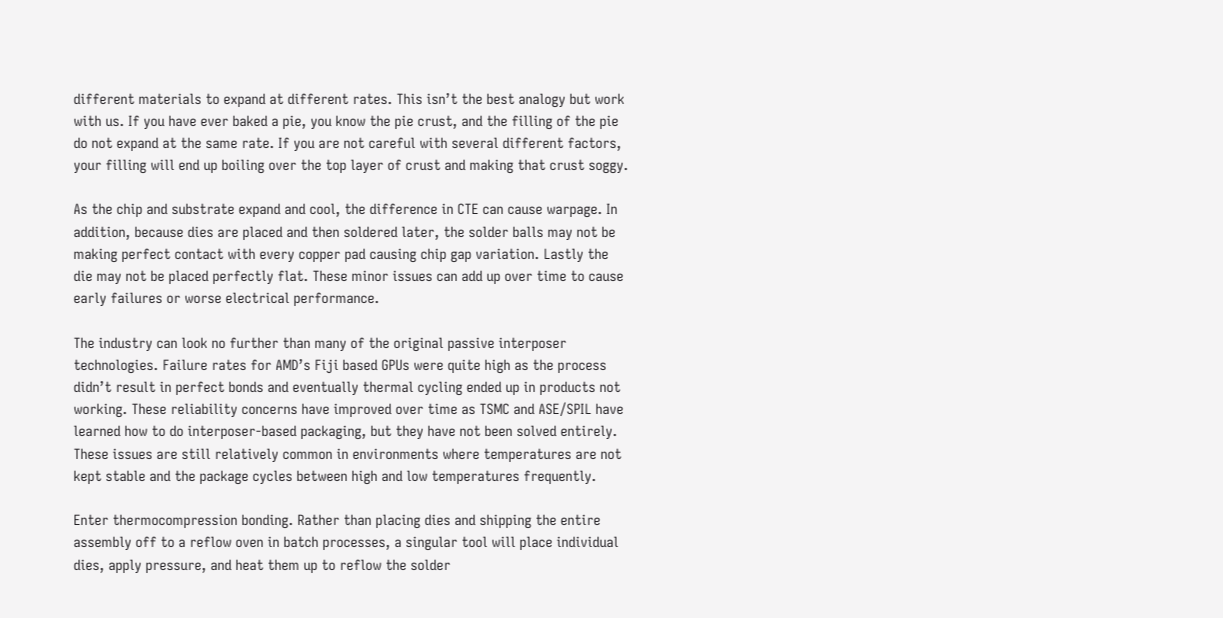different materials to expand at different rates. This isn’t the best analogy but work with us. If you have ever baked a pie, you know the pie crust, and the filling of the pie do not expand at the same rate. If you are not careful with several different factors, your filling will end up boiling over the top layer of crust and making that crust soggy.

As the chip and substrate expand and cool, the difference in CTE can cause warpage. In addition, because dies are placed and then soldered later, the solder balls may not be making perfect contact with every copper pad causing chip gap variation. Lastly the die may not be placed perfectly flat. These minor issues can add up over time to cause early failures or worse electrical performance.

The industry can look no further than many of the original passive interposer technologies. Failure rates for AMD’s Fiji based GPUs were quite high as the process didn’t result in perfect bonds and eventually thermal cycling ended up in products not working. These reliability concerns have improved over time as TSMC and ASE/SPIL have learned how to do interposer-based packaging, but they have not been solved entirely. These issues are still relatively common in environments where temperatures are not kept stable and the package cycles between high and low temperatures frequently.

Enter thermocompression bonding. Rather than placing dies and shipping the entire assembly off to a reflow oven in batch processes, a singular tool will place individual dies, apply pressure, and heat them up to reflow the solder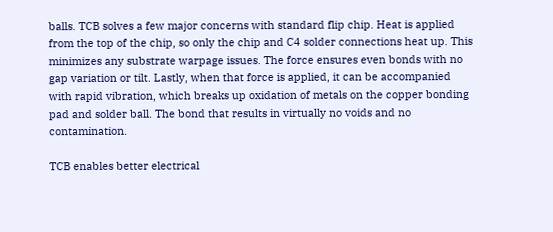balls. TCB solves a few major concerns with standard flip chip. Heat is applied from the top of the chip, so only the chip and C4 solder connections heat up. This minimizes any substrate warpage issues. The force ensures even bonds with no gap variation or tilt. Lastly, when that force is applied, it can be accompanied with rapid vibration, which breaks up oxidation of metals on the copper bonding pad and solder ball. The bond that results in virtually no voids and no contamination.

TCB enables better electrical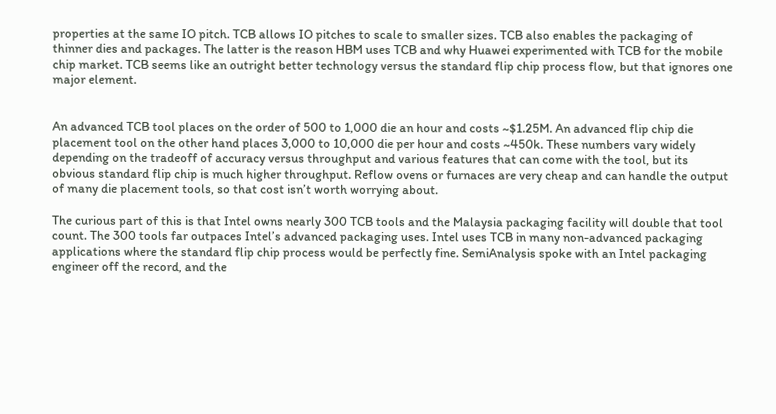properties at the same IO pitch. TCB allows IO pitches to scale to smaller sizes. TCB also enables the packaging of thinner dies and packages. The latter is the reason HBM uses TCB and why Huawei experimented with TCB for the mobile chip market. TCB seems like an outright better technology versus the standard flip chip process flow, but that ignores one major element.


An advanced TCB tool places on the order of 500 to 1,000 die an hour and costs ~$1.25M. An advanced flip chip die placement tool on the other hand places 3,000 to 10,000 die per hour and costs ~450k. These numbers vary widely depending on the tradeoff of accuracy versus throughput and various features that can come with the tool, but its obvious standard flip chip is much higher throughput. Reflow ovens or furnaces are very cheap and can handle the output of many die placement tools, so that cost isn’t worth worrying about.

The curious part of this is that Intel owns nearly 300 TCB tools and the Malaysia packaging facility will double that tool count. The 300 tools far outpaces Intel’s advanced packaging uses. Intel uses TCB in many non-advanced packaging applications where the standard flip chip process would be perfectly fine. SemiAnalysis spoke with an Intel packaging engineer off the record, and the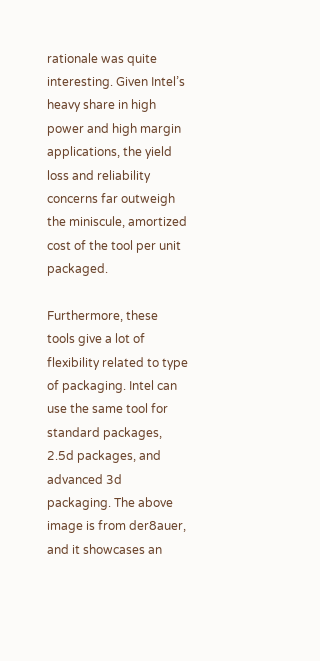rationale was quite interesting. Given Intel’s heavy share in high power and high margin applications, the yield loss and reliability concerns far outweigh the miniscule, amortized cost of the tool per unit packaged.

Furthermore, these tools give a lot of flexibility related to type of packaging. Intel can use the same tool for standard packages, 2.5d packages, and advanced 3d packaging. The above image is from der8auer, and it showcases an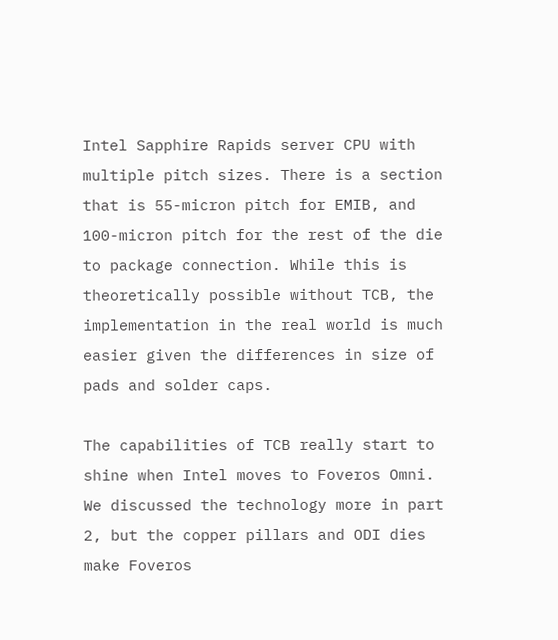Intel Sapphire Rapids server CPU with multiple pitch sizes. There is a section that is 55-micron pitch for EMIB, and 100-micron pitch for the rest of the die to package connection. While this is theoretically possible without TCB, the implementation in the real world is much easier given the differences in size of pads and solder caps.

The capabilities of TCB really start to shine when Intel moves to Foveros Omni. We discussed the technology more in part 2, but the copper pillars and ODI dies make Foveros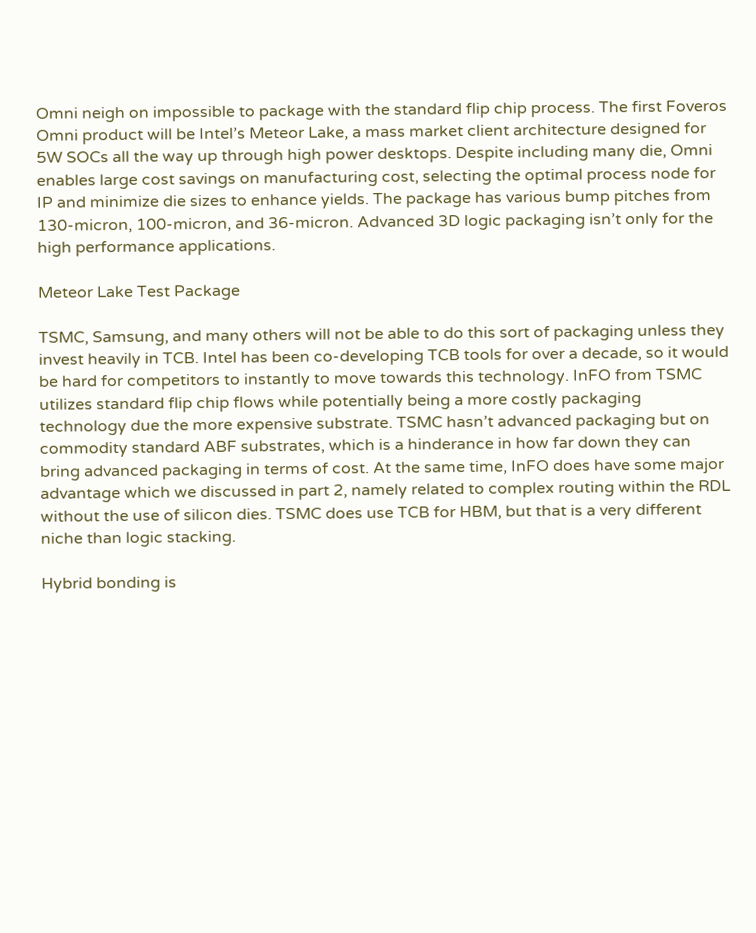Omni neigh on impossible to package with the standard flip chip process. The first Foveros Omni product will be Intel’s Meteor Lake, a mass market client architecture designed for 5W SOCs all the way up through high power desktops. Despite including many die, Omni enables large cost savings on manufacturing cost, selecting the optimal process node for IP and minimize die sizes to enhance yields. The package has various bump pitches from 130-micron, 100-micron, and 36-micron. Advanced 3D logic packaging isn’t only for the high performance applications.

Meteor Lake Test Package

TSMC, Samsung, and many others will not be able to do this sort of packaging unless they invest heavily in TCB. Intel has been co-developing TCB tools for over a decade, so it would be hard for competitors to instantly to move towards this technology. InFO from TSMC utilizes standard flip chip flows while potentially being a more costly packaging technology due the more expensive substrate. TSMC hasn’t advanced packaging but on commodity standard ABF substrates, which is a hinderance in how far down they can bring advanced packaging in terms of cost. At the same time, InFO does have some major advantage which we discussed in part 2, namely related to complex routing within the RDL without the use of silicon dies. TSMC does use TCB for HBM, but that is a very different niche than logic stacking.

Hybrid bonding is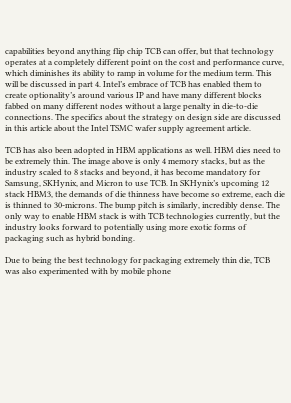capabilities beyond anything flip chip TCB can offer, but that technology operates at a completely different point on the cost and performance curve, which diminishes its ability to ramp in volume for the medium term. This will be discussed in part 4. Intel’s embrace of TCB has enabled them to create optionality’s around various IP and have many different blocks fabbed on many different nodes without a large penalty in die-to-die connections. The specifics about the strategy on design side are discussed in this article about the Intel TSMC wafer supply agreement article.

TCB has also been adopted in HBM applications as well. HBM dies need to be extremely thin. The image above is only 4 memory stacks, but as the industry scaled to 8 stacks and beyond, it has become mandatory for Samsung, SKHynix, and Micron to use TCB. In SKHynix’s upcoming 12 stack HBM3, the demands of die thinness have become so extreme, each die is thinned to 30-microns. The bump pitch is similarly, incredibly dense. The only way to enable HBM stack is with TCB technologies currently, but the industry looks forward to potentially using more exotic forms of packaging such as hybrid bonding.

Due to being the best technology for packaging extremely thin die, TCB was also experimented with by mobile phone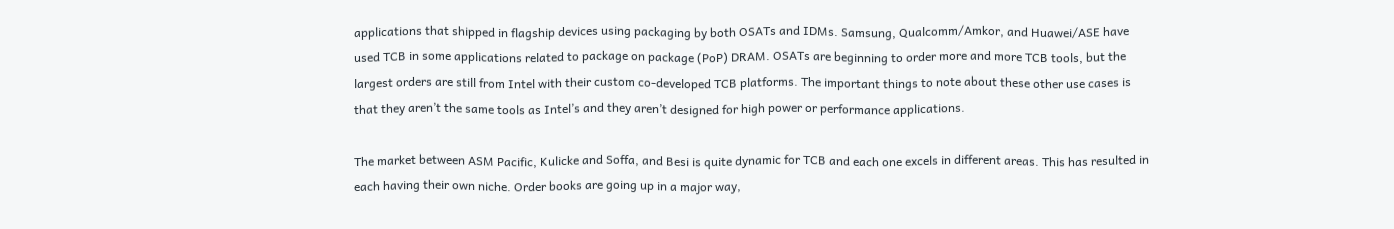applications that shipped in flagship devices using packaging by both OSATs and IDMs. Samsung, Qualcomm/Amkor, and Huawei/ASE have used TCB in some applications related to package on package (PoP) DRAM. OSATs are beginning to order more and more TCB tools, but the largest orders are still from Intel with their custom co-developed TCB platforms. The important things to note about these other use cases is that they aren’t the same tools as Intel’s and they aren’t designed for high power or performance applications.

The market between ASM Pacific, Kulicke and Soffa, and Besi is quite dynamic for TCB and each one excels in different areas. This has resulted in each having their own niche. Order books are going up in a major way,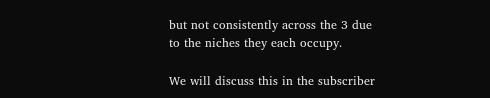but not consistently across the 3 due to the niches they each occupy.

We will discuss this in the subscriber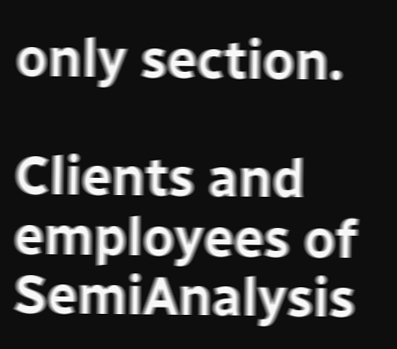only section.

Clients and employees of SemiAnalysis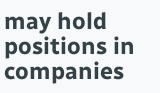may hold positions in companies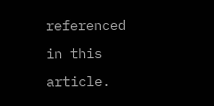referenced in this article.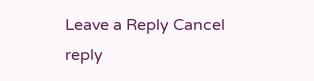Leave a Reply Cancel reply